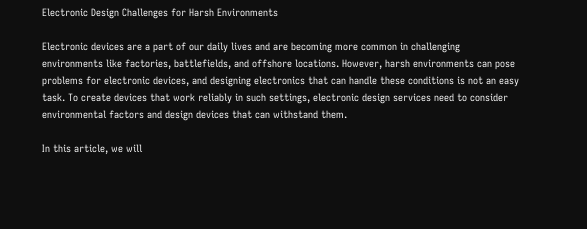Electronic Design Challenges for Harsh Environments

Electronic devices are a part of our daily lives and are becoming more common in challenging environments like factories, battlefields, and offshore locations. However, harsh environments can pose problems for electronic devices, and designing electronics that can handle these conditions is not an easy task. To create devices that work reliably in such settings, electronic design services need to consider environmental factors and design devices that can withstand them.

In this article, we will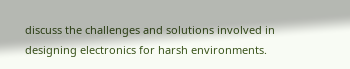discuss the challenges and solutions involved in designing electronics for harsh environments.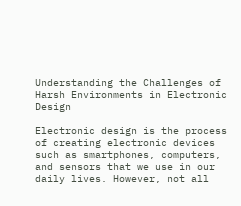Understanding the Challenges of Harsh Environments in Electronic Design

Electronic design is the process of creating electronic devices such as smartphones, computers, and sensors that we use in our daily lives. However, not all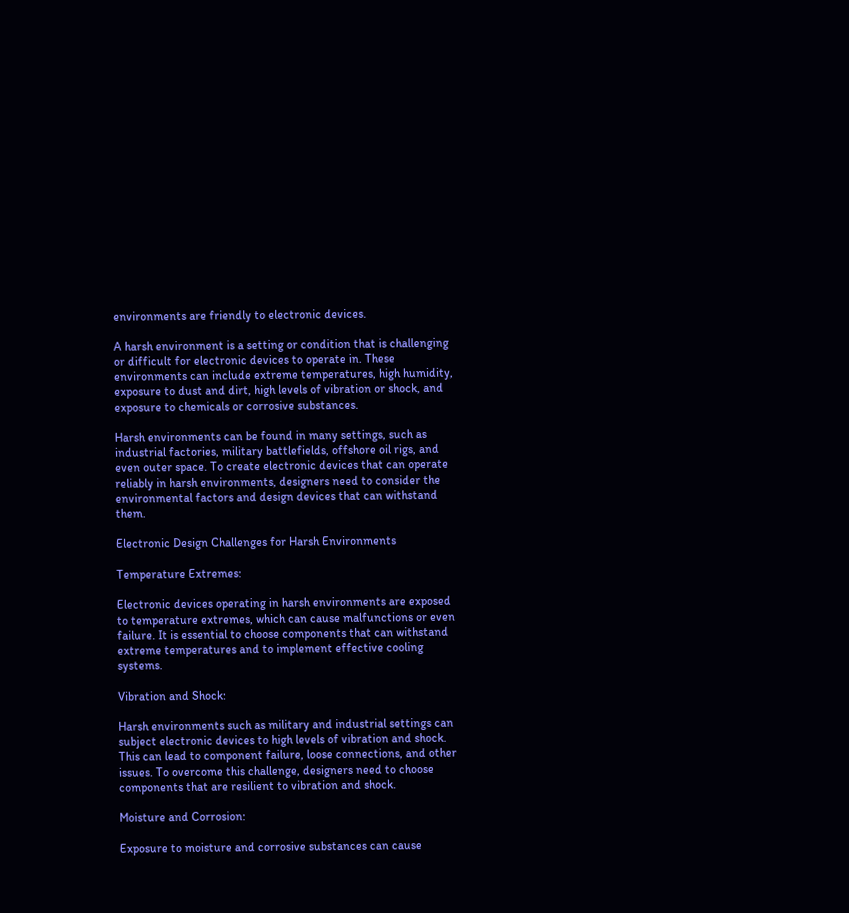environments are friendly to electronic devices.

A harsh environment is a setting or condition that is challenging or difficult for electronic devices to operate in. These environments can include extreme temperatures, high humidity, exposure to dust and dirt, high levels of vibration or shock, and exposure to chemicals or corrosive substances.

Harsh environments can be found in many settings, such as industrial factories, military battlefields, offshore oil rigs, and even outer space. To create electronic devices that can operate reliably in harsh environments, designers need to consider the environmental factors and design devices that can withstand them.

Electronic Design Challenges for Harsh Environments

Temperature Extremes:

Electronic devices operating in harsh environments are exposed to temperature extremes, which can cause malfunctions or even failure. It is essential to choose components that can withstand extreme temperatures and to implement effective cooling systems.

Vibration and Shock:

Harsh environments such as military and industrial settings can subject electronic devices to high levels of vibration and shock. This can lead to component failure, loose connections, and other issues. To overcome this challenge, designers need to choose components that are resilient to vibration and shock.

Moisture and Corrosion:

Exposure to moisture and corrosive substances can cause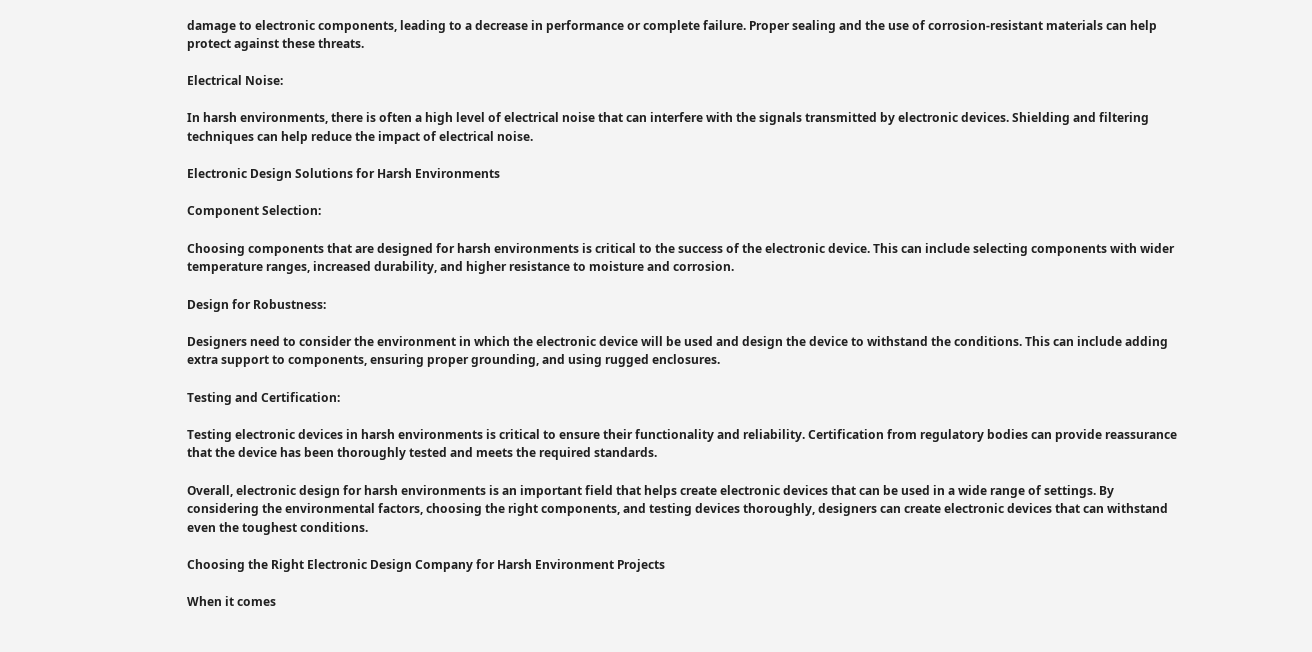damage to electronic components, leading to a decrease in performance or complete failure. Proper sealing and the use of corrosion-resistant materials can help protect against these threats.

Electrical Noise:

In harsh environments, there is often a high level of electrical noise that can interfere with the signals transmitted by electronic devices. Shielding and filtering techniques can help reduce the impact of electrical noise.

Electronic Design Solutions for Harsh Environments

Component Selection:

Choosing components that are designed for harsh environments is critical to the success of the electronic device. This can include selecting components with wider temperature ranges, increased durability, and higher resistance to moisture and corrosion.

Design for Robustness:

Designers need to consider the environment in which the electronic device will be used and design the device to withstand the conditions. This can include adding extra support to components, ensuring proper grounding, and using rugged enclosures.

Testing and Certification:

Testing electronic devices in harsh environments is critical to ensure their functionality and reliability. Certification from regulatory bodies can provide reassurance that the device has been thoroughly tested and meets the required standards.

Overall, electronic design for harsh environments is an important field that helps create electronic devices that can be used in a wide range of settings. By considering the environmental factors, choosing the right components, and testing devices thoroughly, designers can create electronic devices that can withstand even the toughest conditions.

Choosing the Right Electronic Design Company for Harsh Environment Projects

When it comes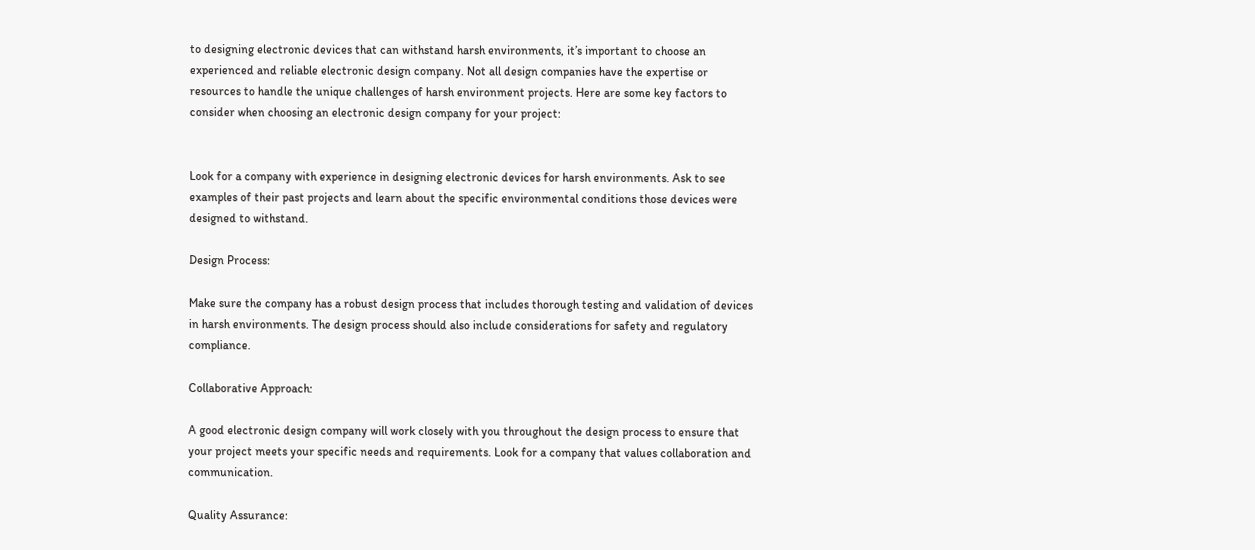to designing electronic devices that can withstand harsh environments, it’s important to choose an experienced and reliable electronic design company. Not all design companies have the expertise or resources to handle the unique challenges of harsh environment projects. Here are some key factors to consider when choosing an electronic design company for your project:


Look for a company with experience in designing electronic devices for harsh environments. Ask to see examples of their past projects and learn about the specific environmental conditions those devices were designed to withstand.

Design Process:

Make sure the company has a robust design process that includes thorough testing and validation of devices in harsh environments. The design process should also include considerations for safety and regulatory compliance.

Collaborative Approach:

A good electronic design company will work closely with you throughout the design process to ensure that your project meets your specific needs and requirements. Look for a company that values collaboration and communication.

Quality Assurance: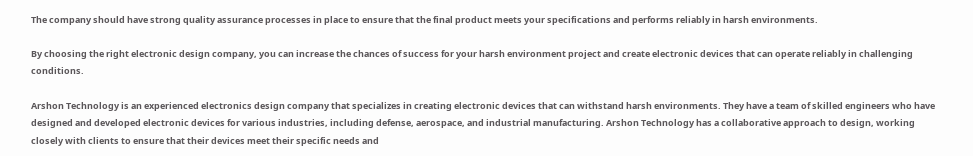The company should have strong quality assurance processes in place to ensure that the final product meets your specifications and performs reliably in harsh environments.

By choosing the right electronic design company, you can increase the chances of success for your harsh environment project and create electronic devices that can operate reliably in challenging conditions.

Arshon Technology is an experienced electronics design company that specializes in creating electronic devices that can withstand harsh environments. They have a team of skilled engineers who have designed and developed electronic devices for various industries, including defense, aerospace, and industrial manufacturing. Arshon Technology has a collaborative approach to design, working closely with clients to ensure that their devices meet their specific needs and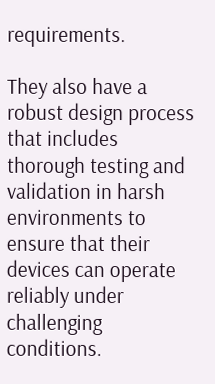requirements.

They also have a robust design process that includes thorough testing and validation in harsh environments to ensure that their devices can operate reliably under challenging conditions.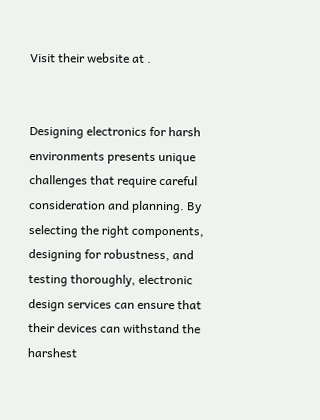Visit their website at .


Designing electronics for harsh environments presents unique challenges that require careful consideration and planning. By selecting the right components, designing for robustness, and testing thoroughly, electronic design services can ensure that their devices can withstand the harshest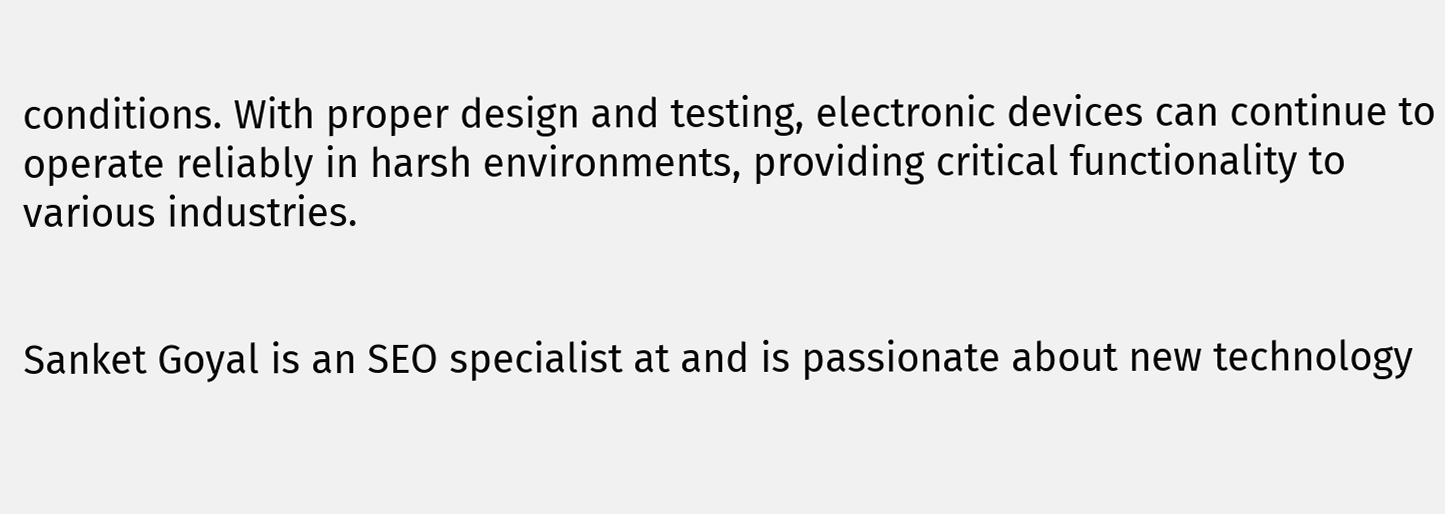conditions. With proper design and testing, electronic devices can continue to operate reliably in harsh environments, providing critical functionality to various industries.


Sanket Goyal is an SEO specialist at and is passionate about new technology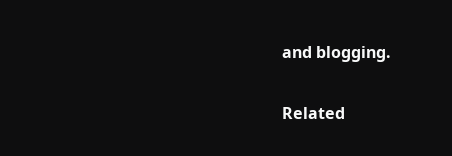and blogging.

Related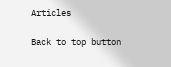Articles

Back to top button